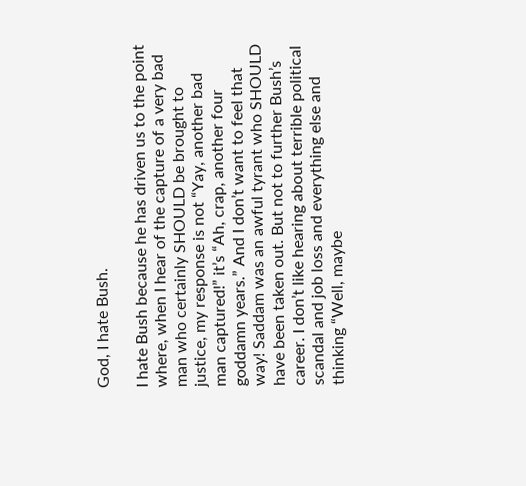God, I hate Bush.

I hate Bush because he has driven us to the point where, when I hear of the capture of a very bad man who certainly SHOULD be brought to justice, my response is not “Yay, another bad man captured!” it’s “Ah, crap, another four goddamn years.” And I don’t want to feel that way! Saddam was an awful tyrant who SHOULD have been taken out. But not to further Bush’s career. I don’t like hearing about terrible political scandal and job loss and everything else and thinking “Well, maybe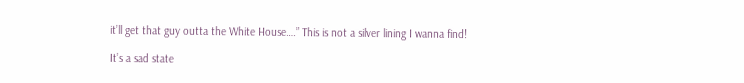it’ll get that guy outta the White House….” This is not a silver lining I wanna find!

It’s a sad state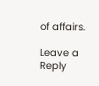of affairs.

Leave a Reply